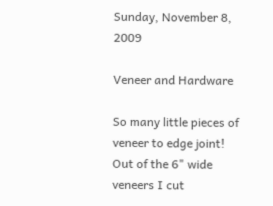Sunday, November 8, 2009

Veneer and Hardware

So many little pieces of veneer to edge joint! Out of the 6" wide veneers I cut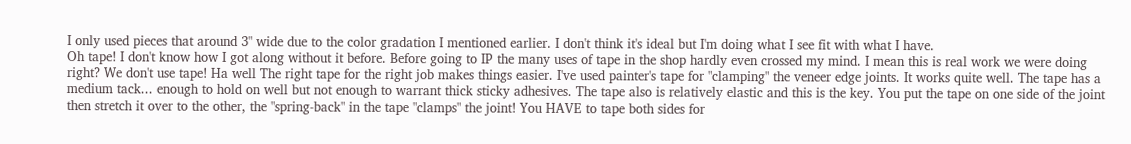I only used pieces that around 3" wide due to the color gradation I mentioned earlier. I don't think it's ideal but I'm doing what I see fit with what I have.
Oh tape! I don't know how I got along without it before. Before going to IP the many uses of tape in the shop hardly even crossed my mind. I mean this is real work we were doing right? We don't use tape! Ha well The right tape for the right job makes things easier. I've used painter's tape for "clamping" the veneer edge joints. It works quite well. The tape has a medium tack... enough to hold on well but not enough to warrant thick sticky adhesives. The tape also is relatively elastic and this is the key. You put the tape on one side of the joint then stretch it over to the other, the "spring-back" in the tape "clamps" the joint! You HAVE to tape both sides for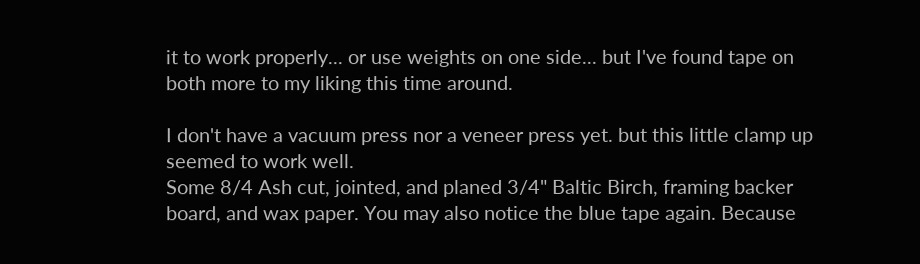it to work properly... or use weights on one side... but I've found tape on both more to my liking this time around.

I don't have a vacuum press nor a veneer press yet. but this little clamp up seemed to work well.
Some 8/4 Ash cut, jointed, and planed 3/4" Baltic Birch, framing backer board, and wax paper. You may also notice the blue tape again. Because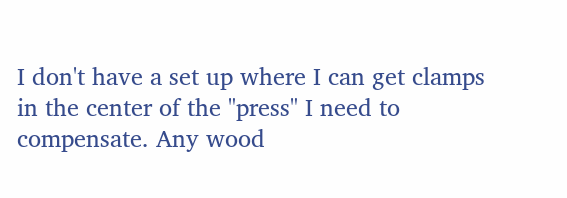I don't have a set up where I can get clamps in the center of the "press" I need to compensate. Any wood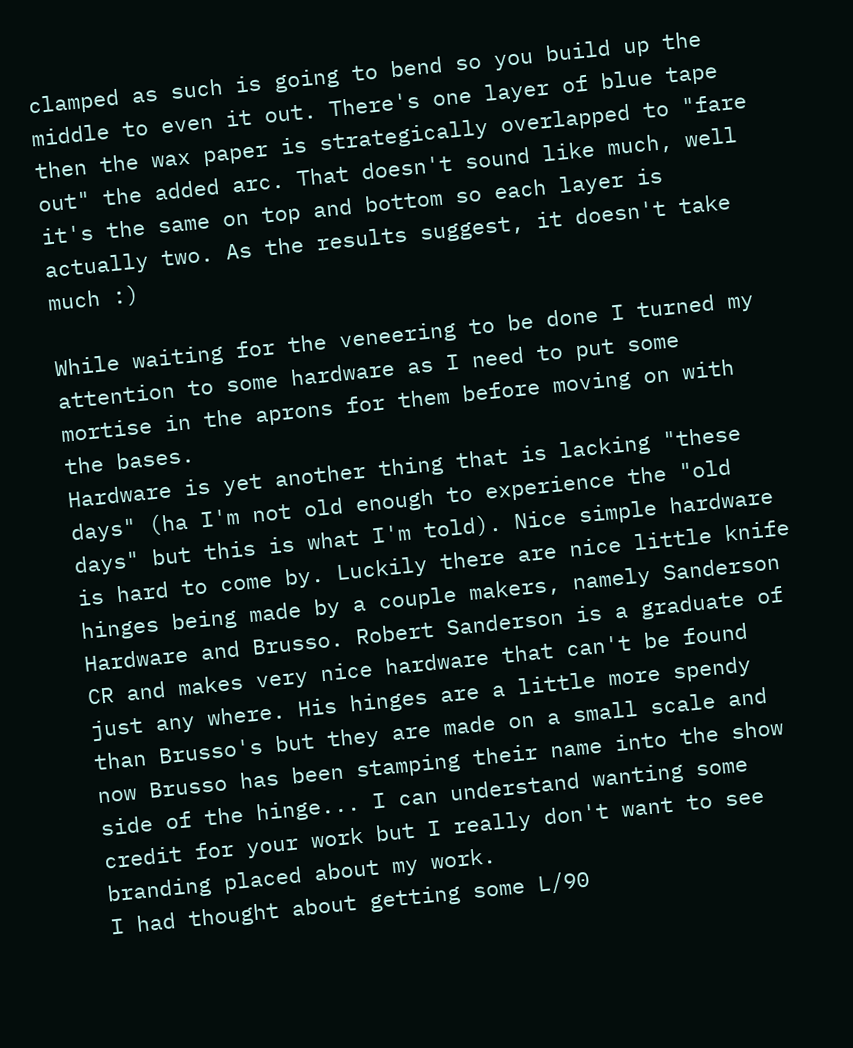clamped as such is going to bend so you build up the middle to even it out. There's one layer of blue tape then the wax paper is strategically overlapped to "fare out" the added arc. That doesn't sound like much, well it's the same on top and bottom so each layer is actually two. As the results suggest, it doesn't take much :)

While waiting for the veneering to be done I turned my attention to some hardware as I need to put some mortise in the aprons for them before moving on with the bases.
Hardware is yet another thing that is lacking "these days" (ha I'm not old enough to experience the "old days" but this is what I'm told). Nice simple hardware is hard to come by. Luckily there are nice little knife hinges being made by a couple makers, namely Sanderson Hardware and Brusso. Robert Sanderson is a graduate of CR and makes very nice hardware that can't be found just any where. His hinges are a little more spendy than Brusso's but they are made on a small scale and now Brusso has been stamping their name into the show side of the hinge... I can understand wanting some credit for your work but I really don't want to see branding placed about my work.
I had thought about getting some L/90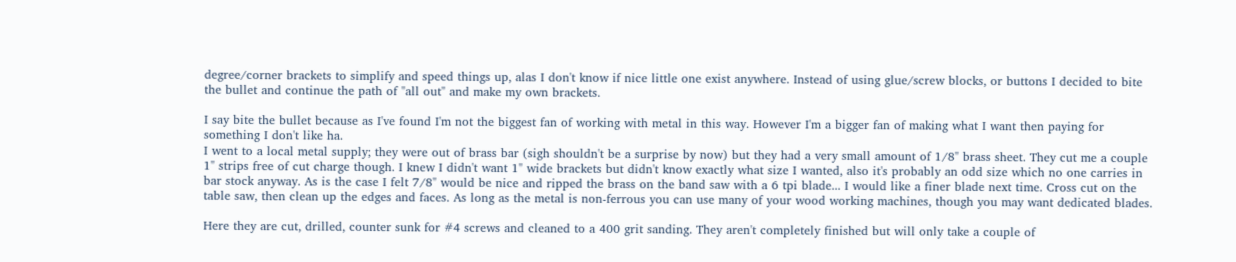degree/corner brackets to simplify and speed things up, alas I don't know if nice little one exist anywhere. Instead of using glue/screw blocks, or buttons I decided to bite the bullet and continue the path of "all out" and make my own brackets.

I say bite the bullet because as I've found I'm not the biggest fan of working with metal in this way. However I'm a bigger fan of making what I want then paying for something I don't like ha.
I went to a local metal supply; they were out of brass bar (sigh shouldn't be a surprise by now) but they had a very small amount of 1/8" brass sheet. They cut me a couple 1" strips free of cut charge though. I knew I didn't want 1" wide brackets but didn't know exactly what size I wanted, also it's probably an odd size which no one carries in bar stock anyway. As is the case I felt 7/8" would be nice and ripped the brass on the band saw with a 6 tpi blade... I would like a finer blade next time. Cross cut on the table saw, then clean up the edges and faces. As long as the metal is non-ferrous you can use many of your wood working machines, though you may want dedicated blades.

Here they are cut, drilled, counter sunk for #4 screws and cleaned to a 400 grit sanding. They aren't completely finished but will only take a couple of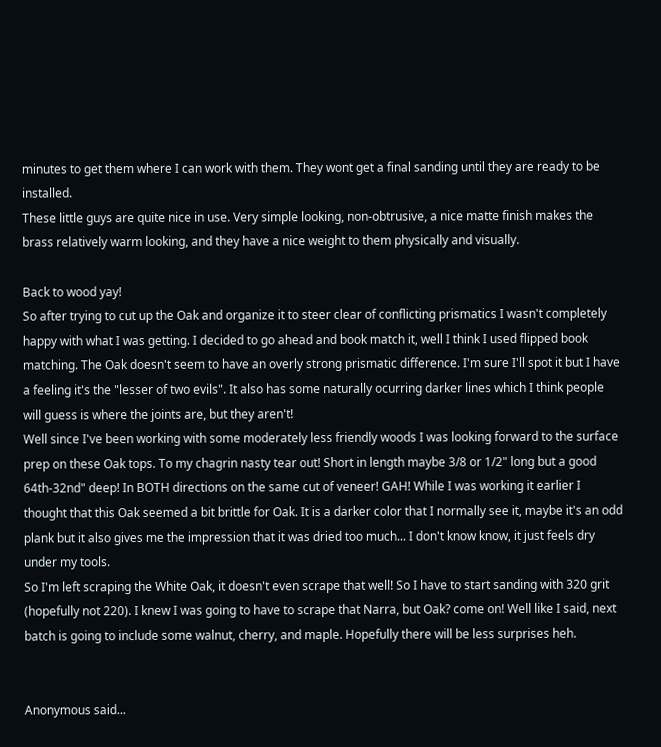minutes to get them where I can work with them. They wont get a final sanding until they are ready to be installed.
These little guys are quite nice in use. Very simple looking, non-obtrusive, a nice matte finish makes the brass relatively warm looking, and they have a nice weight to them physically and visually.

Back to wood yay!
So after trying to cut up the Oak and organize it to steer clear of conflicting prismatics I wasn't completely happy with what I was getting. I decided to go ahead and book match it, well I think I used flipped book matching. The Oak doesn't seem to have an overly strong prismatic difference. I'm sure I'll spot it but I have a feeling it's the "lesser of two evils". It also has some naturally ocurring darker lines which I think people will guess is where the joints are, but they aren't!
Well since I've been working with some moderately less friendly woods I was looking forward to the surface prep on these Oak tops. To my chagrin nasty tear out! Short in length maybe 3/8 or 1/2" long but a good 64th-32nd" deep! In BOTH directions on the same cut of veneer! GAH! While I was working it earlier I thought that this Oak seemed a bit brittle for Oak. It is a darker color that I normally see it, maybe it's an odd plank but it also gives me the impression that it was dried too much... I don't know know, it just feels dry under my tools.
So I'm left scraping the White Oak, it doesn't even scrape that well! So I have to start sanding with 320 grit (hopefully not 220). I knew I was going to have to scrape that Narra, but Oak? come on! Well like I said, next batch is going to include some walnut, cherry, and maple. Hopefully there will be less surprises heh.


Anonymous said...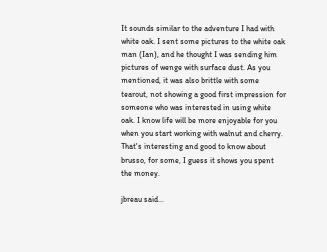It sounds similar to the adventure I had with white oak. I sent some pictures to the white oak man (Ian), and he thought I was sending him pictures of wenge with surface dust. As you mentioned, it was also brittle with some tearout, not showing a good first impression for someone who was interested in using white oak. I know life will be more enjoyable for you when you start working with walnut and cherry. That's interesting and good to know about brusso, for some, I guess it shows you spent the money.

jbreau said...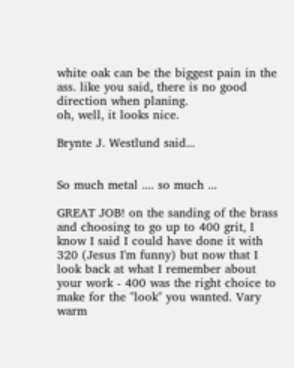white oak can be the biggest pain in the ass. like you said, there is no good direction when planing.
oh, well, it looks nice.

Brynte J. Westlund said...


So much metal .... so much ...

GREAT JOB! on the sanding of the brass and choosing to go up to 400 grit, I know I said I could have done it with 320 (Jesus I'm funny) but now that I look back at what I remember about your work - 400 was the right choice to make for the "look" you wanted. Vary warm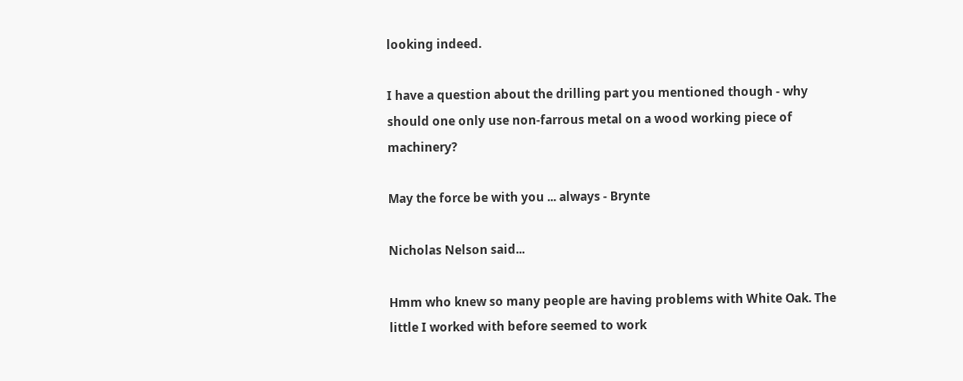looking indeed.

I have a question about the drilling part you mentioned though - why should one only use non-farrous metal on a wood working piece of machinery?

May the force be with you ... always - Brynte

Nicholas Nelson said...

Hmm who knew so many people are having problems with White Oak. The little I worked with before seemed to work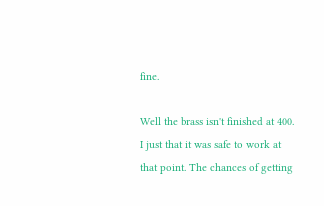fine.

Well the brass isn't finished at 400. I just that it was safe to work at that point. The chances of getting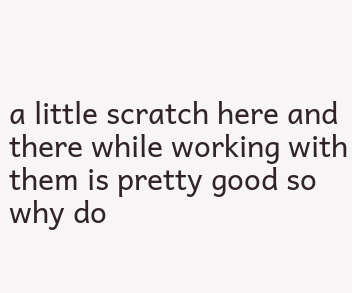a little scratch here and there while working with them is pretty good so why do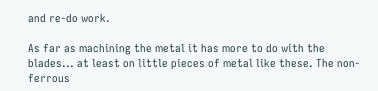and re-do work.

As far as machining the metal it has more to do with the blades... at least on little pieces of metal like these. The non-ferrous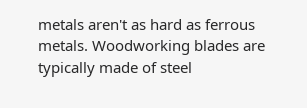metals aren't as hard as ferrous metals. Woodworking blades are typically made of steel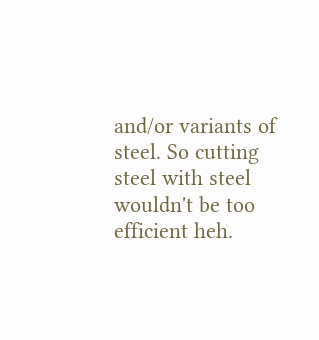and/or variants of steel. So cutting steel with steel wouldn't be too efficient heh.